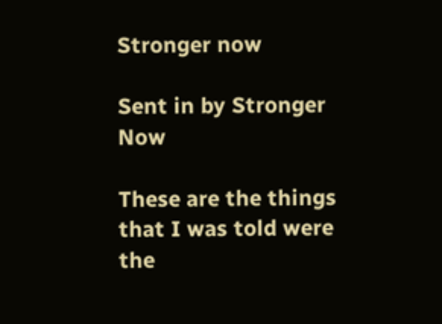Stronger now

Sent in by Stronger Now

These are the things that I was told were the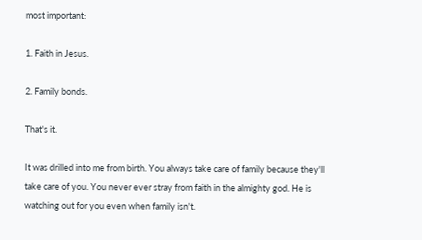most important:

1. Faith in Jesus.

2. Family bonds.

That's it.

It was drilled into me from birth. You always take care of family because they'll take care of you. You never ever stray from faith in the almighty god. He is watching out for you even when family isn't.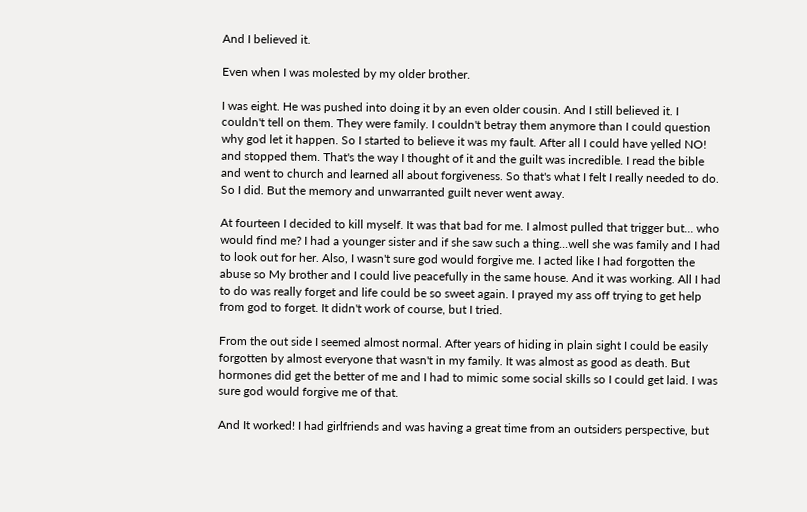And I believed it.

Even when I was molested by my older brother.

I was eight. He was pushed into doing it by an even older cousin. And I still believed it. I couldn't tell on them. They were family. I couldn't betray them anymore than I could question why god let it happen. So I started to believe it was my fault. After all I could have yelled NO! and stopped them. That's the way I thought of it and the guilt was incredible. I read the bible and went to church and learned all about forgiveness. So that's what I felt I really needed to do. So I did. But the memory and unwarranted guilt never went away.

At fourteen I decided to kill myself. It was that bad for me. I almost pulled that trigger but... who would find me? I had a younger sister and if she saw such a thing...well she was family and I had to look out for her. Also, I wasn't sure god would forgive me. I acted like I had forgotten the abuse so My brother and I could live peacefully in the same house. And it was working. All I had to do was really forget and life could be so sweet again. I prayed my ass off trying to get help from god to forget. It didn't work of course, but I tried.

From the out side I seemed almost normal. After years of hiding in plain sight I could be easily forgotten by almost everyone that wasn't in my family. It was almost as good as death. But hormones did get the better of me and I had to mimic some social skills so I could get laid. I was sure god would forgive me of that.

And It worked! I had girlfriends and was having a great time from an outsiders perspective, but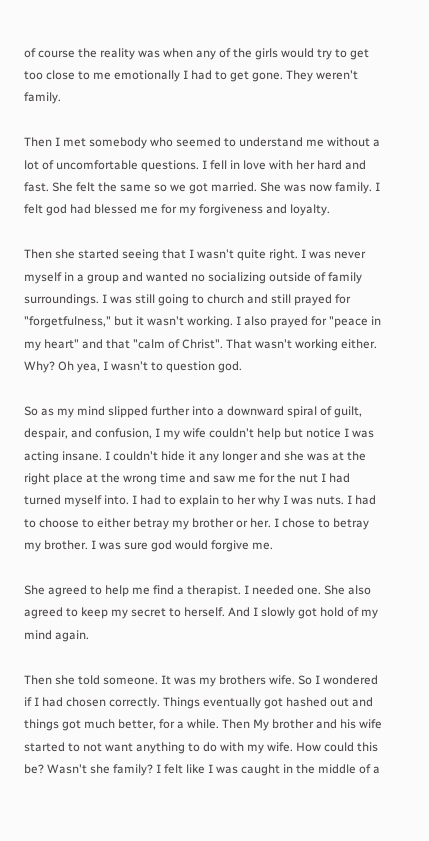of course the reality was when any of the girls would try to get too close to me emotionally I had to get gone. They weren't family.

Then I met somebody who seemed to understand me without a lot of uncomfortable questions. I fell in love with her hard and fast. She felt the same so we got married. She was now family. I felt god had blessed me for my forgiveness and loyalty.

Then she started seeing that I wasn't quite right. I was never myself in a group and wanted no socializing outside of family surroundings. I was still going to church and still prayed for "forgetfulness," but it wasn't working. I also prayed for "peace in my heart" and that "calm of Christ". That wasn't working either. Why? Oh yea, I wasn't to question god.

So as my mind slipped further into a downward spiral of guilt, despair, and confusion, I my wife couldn't help but notice I was acting insane. I couldn't hide it any longer and she was at the right place at the wrong time and saw me for the nut I had turned myself into. I had to explain to her why I was nuts. I had to choose to either betray my brother or her. I chose to betray my brother. I was sure god would forgive me.

She agreed to help me find a therapist. I needed one. She also agreed to keep my secret to herself. And I slowly got hold of my mind again.

Then she told someone. It was my brothers wife. So I wondered if I had chosen correctly. Things eventually got hashed out and things got much better, for a while. Then My brother and his wife started to not want anything to do with my wife. How could this be? Wasn't she family? I felt like I was caught in the middle of a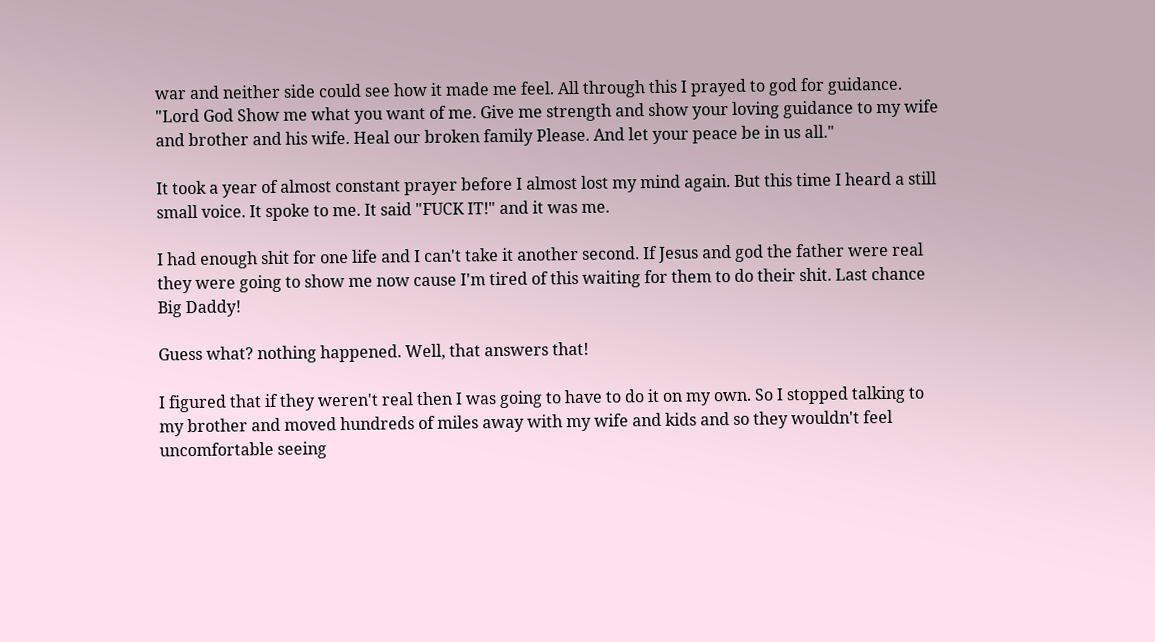war and neither side could see how it made me feel. All through this I prayed to god for guidance.
"Lord God Show me what you want of me. Give me strength and show your loving guidance to my wife and brother and his wife. Heal our broken family Please. And let your peace be in us all."

It took a year of almost constant prayer before I almost lost my mind again. But this time I heard a still small voice. It spoke to me. It said "FUCK IT!" and it was me.

I had enough shit for one life and I can't take it another second. If Jesus and god the father were real they were going to show me now cause I'm tired of this waiting for them to do their shit. Last chance Big Daddy!

Guess what? nothing happened. Well, that answers that!

I figured that if they weren't real then I was going to have to do it on my own. So I stopped talking to my brother and moved hundreds of miles away with my wife and kids and so they wouldn't feel uncomfortable seeing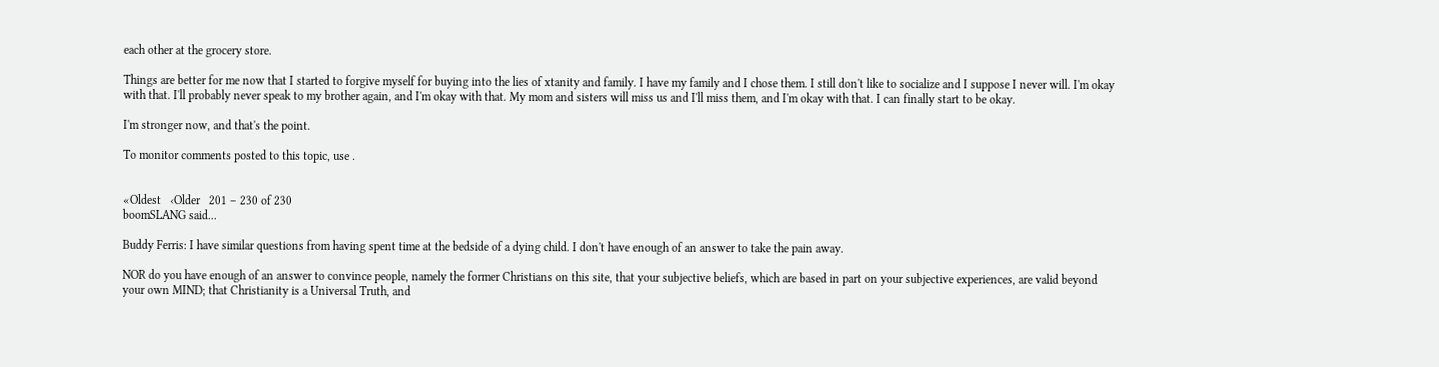each other at the grocery store.

Things are better for me now that I started to forgive myself for buying into the lies of xtanity and family. I have my family and I chose them. I still don't like to socialize and I suppose I never will. I'm okay with that. I'll probably never speak to my brother again, and I'm okay with that. My mom and sisters will miss us and I'll miss them, and I'm okay with that. I can finally start to be okay.

I'm stronger now, and that's the point.

To monitor comments posted to this topic, use .


«Oldest   ‹Older   201 – 230 of 230
boomSLANG said...

Buddy Ferris: I have similar questions from having spent time at the bedside of a dying child. I don't have enough of an answer to take the pain away.

NOR do you have enough of an answer to convince people, namely the former Christians on this site, that your subjective beliefs, which are based in part on your subjective experiences, are valid beyond your own MIND; that Christianity is a Universal Truth, and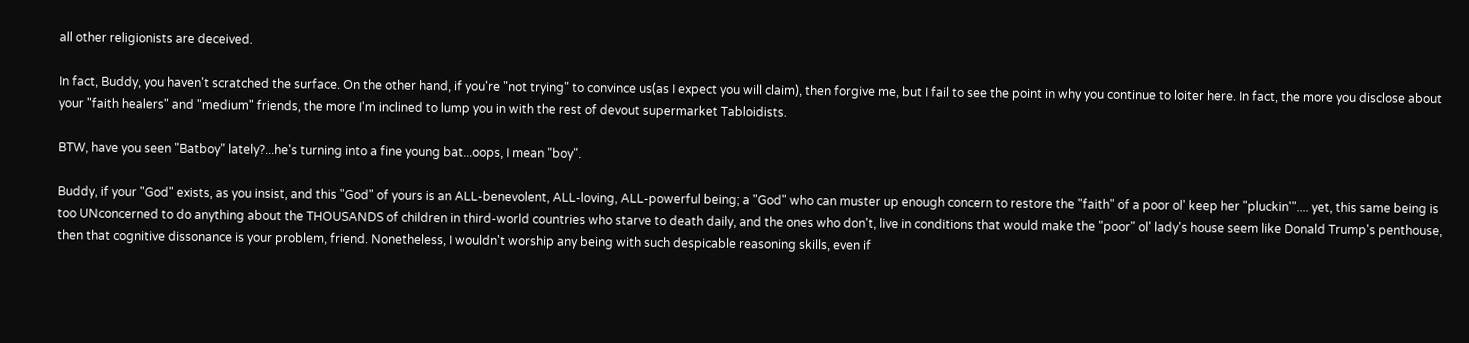all other religionists are deceived.

In fact, Buddy, you haven't scratched the surface. On the other hand, if you're "not trying" to convince us(as I expect you will claim), then forgive me, but I fail to see the point in why you continue to loiter here. In fact, the more you disclose about your "faith healers" and "medium" friends, the more I'm inclined to lump you in with the rest of devout supermarket Tabloidists.

BTW, have you seen "Batboy" lately?...he's turning into a fine young bat...oops, I mean "boy".

Buddy, if your "God" exists, as you insist, and this "God" of yours is an ALL-benevolent, ALL-loving, ALL-powerful being; a "God" who can muster up enough concern to restore the "faith" of a poor ol' keep her "pluckin'".... yet, this same being is too UNconcerned to do anything about the THOUSANDS of children in third-world countries who starve to death daily, and the ones who don't, live in conditions that would make the "poor" ol' lady's house seem like Donald Trump's penthouse, then that cognitive dissonance is your problem, friend. Nonetheless, I wouldn't worship any being with such despicable reasoning skills, even if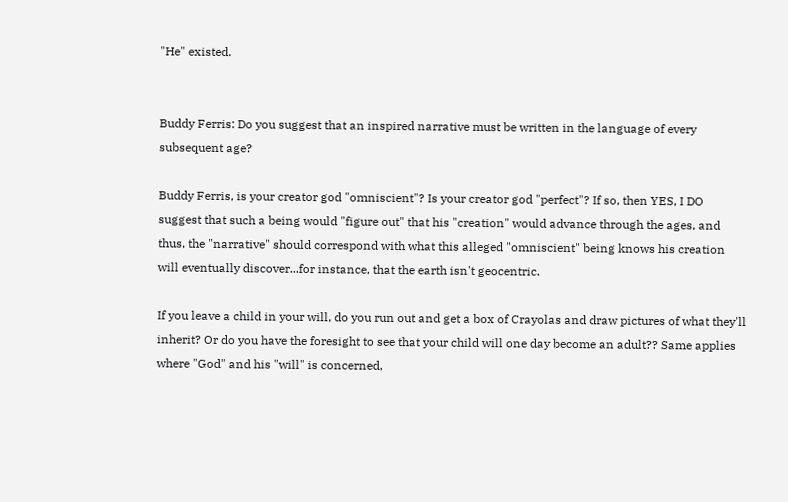"He" existed.


Buddy Ferris: Do you suggest that an inspired narrative must be written in the language of every subsequent age?

Buddy Ferris, is your creator god "omniscient"? Is your creator god "perfect"? If so, then YES, I DO suggest that such a being would "figure out" that his "creation" would advance through the ages, and thus, the "narrative" should correspond with what this alleged "omniscient" being knows his creation will eventually discover...for instance, that the earth isn't geocentric.

If you leave a child in your will, do you run out and get a box of Crayolas and draw pictures of what they'll inherit? Or do you have the foresight to see that your child will one day become an adult?? Same applies where "God" and his "will" is concerned,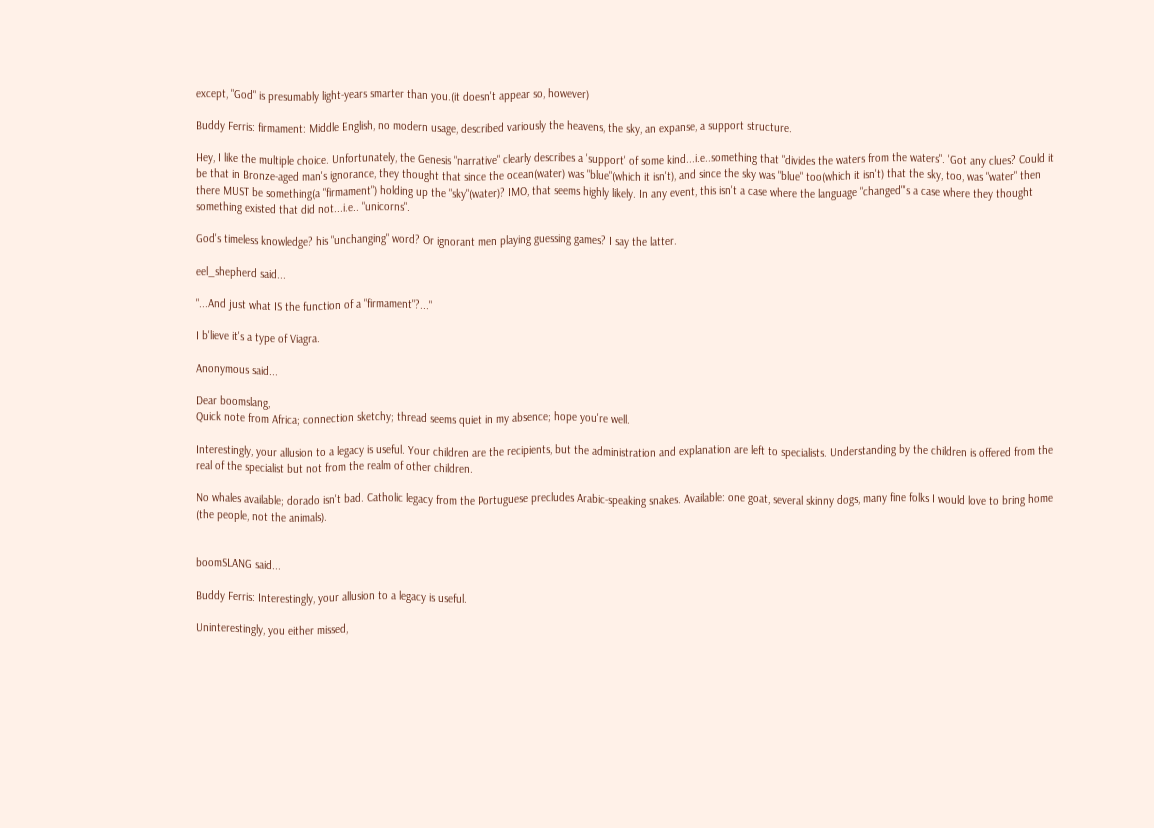except, "God" is presumably light-years smarter than you.(it doesn't appear so, however)

Buddy Ferris: firmament: Middle English, no modern usage, described variously the heavens, the sky, an expanse, a support structure.

Hey, I like the multiple choice. Unfortunately, the Genesis "narrative" clearly describes a 'support' of some kind...i.e..something that "divides the waters from the waters". 'Got any clues? Could it be that in Bronze-aged man's ignorance, they thought that since the ocean(water) was "blue"(which it isn't), and since the sky was "blue" too(which it isn't) that the sky, too, was "water" then there MUST be something(a "firmament") holding up the "sky"(water)? IMO, that seems highly likely. In any event, this isn't a case where the language "changed"'s a case where they thought something existed that did not...i.e.. "unicorns".

God's timeless knowledge? his "unchanging" word? Or ignorant men playing guessing games? I say the latter.

eel_shepherd said...

"...And just what IS the function of a "firmament"?..."

I b'lieve it's a type of Viagra.

Anonymous said...

Dear boomslang,
Quick note from Africa; connection sketchy; thread seems quiet in my absence; hope you're well.

Interestingly, your allusion to a legacy is useful. Your children are the recipients, but the administration and explanation are left to specialists. Understanding by the children is offered from the real of the specialist but not from the realm of other children.

No whales available; dorado isn't bad. Catholic legacy from the Portuguese precludes Arabic-speaking snakes. Available: one goat, several skinny dogs, many fine folks I would love to bring home (the people, not the animals).


boomSLANG said...

Buddy Ferris: Interestingly, your allusion to a legacy is useful.

Uninterestingly, you either missed,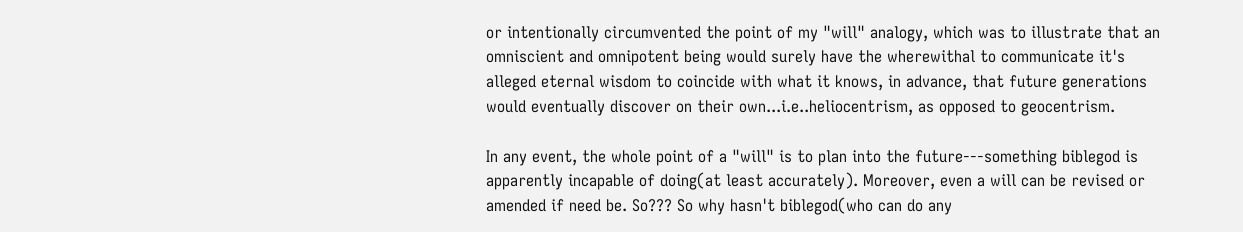or intentionally circumvented the point of my "will" analogy, which was to illustrate that an omniscient and omnipotent being would surely have the wherewithal to communicate it's alleged eternal wisdom to coincide with what it knows, in advance, that future generations would eventually discover on their own...i.e..heliocentrism, as opposed to geocentrism.

In any event, the whole point of a "will" is to plan into the future---something biblegod is apparently incapable of doing(at least accurately). Moreover, even a will can be revised or amended if need be. So??? So why hasn't biblegod(who can do any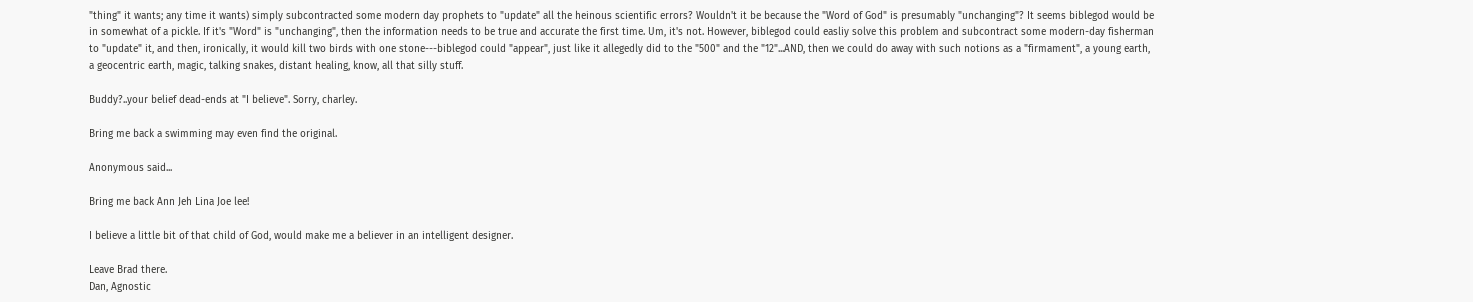"thing" it wants; any time it wants) simply subcontracted some modern day prophets to "update" all the heinous scientific errors? Wouldn't it be because the "Word of God" is presumably "unchanging"? It seems biblegod would be in somewhat of a pickle. If it's "Word" is "unchanging", then the information needs to be true and accurate the first time. Um, it's not. However, biblegod could easliy solve this problem and subcontract some modern-day fisherman to "update" it, and then, ironically, it would kill two birds with one stone---biblegod could "appear", just like it allegedly did to the "500" and the "12"...AND, then we could do away with such notions as a "firmament", a young earth, a geocentric earth, magic, talking snakes, distant healing, know, all that silly stuff.

Buddy?..your belief dead-ends at "I believe". Sorry, charley.

Bring me back a swimming may even find the original.

Anonymous said...

Bring me back Ann Jeh Lina Joe lee!

I believe a little bit of that child of God, would make me a believer in an intelligent designer.

Leave Brad there.
Dan, Agnostic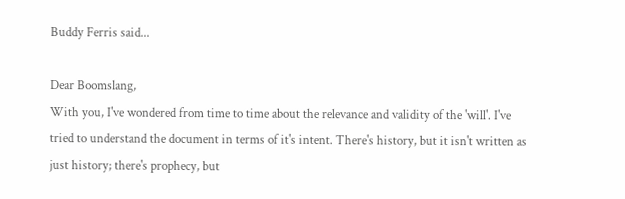Buddy Ferris said...

Dear Boomslang,
With you, I've wondered from time to time about the relevance and validity of the 'will'. I've tried to understand the document in terms of it's intent. There's history, but it isn't written as just history; there's prophecy, but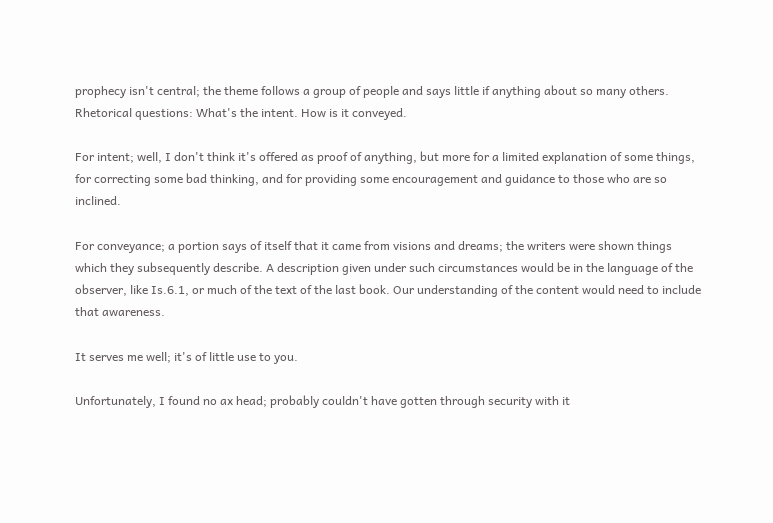prophecy isn't central; the theme follows a group of people and says little if anything about so many others. Rhetorical questions: What's the intent. How is it conveyed.

For intent; well, I don't think it's offered as proof of anything, but more for a limited explanation of some things, for correcting some bad thinking, and for providing some encouragement and guidance to those who are so inclined.

For conveyance; a portion says of itself that it came from visions and dreams; the writers were shown things which they subsequently describe. A description given under such circumstances would be in the language of the observer, like Is.6.1, or much of the text of the last book. Our understanding of the content would need to include that awareness.

It serves me well; it's of little use to you.

Unfortunately, I found no ax head; probably couldn't have gotten through security with it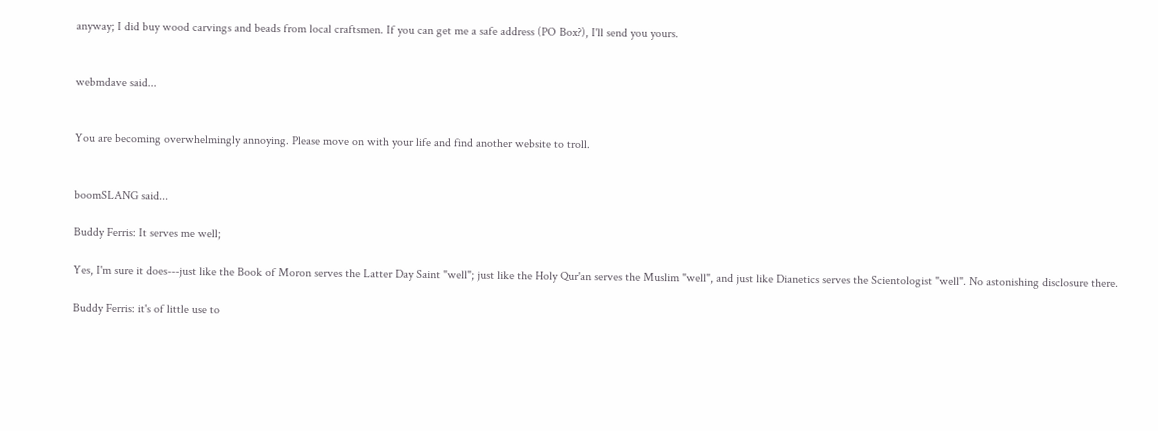anyway; I did buy wood carvings and beads from local craftsmen. If you can get me a safe address (PO Box?), I'll send you yours.


webmdave said...


You are becoming overwhelmingly annoying. Please move on with your life and find another website to troll.


boomSLANG said...

Buddy Ferris: It serves me well;

Yes, I'm sure it does---just like the Book of Moron serves the Latter Day Saint "well"; just like the Holy Qur'an serves the Muslim "well", and just like Dianetics serves the Scientologist "well". No astonishing disclosure there.

Buddy Ferris: it's of little use to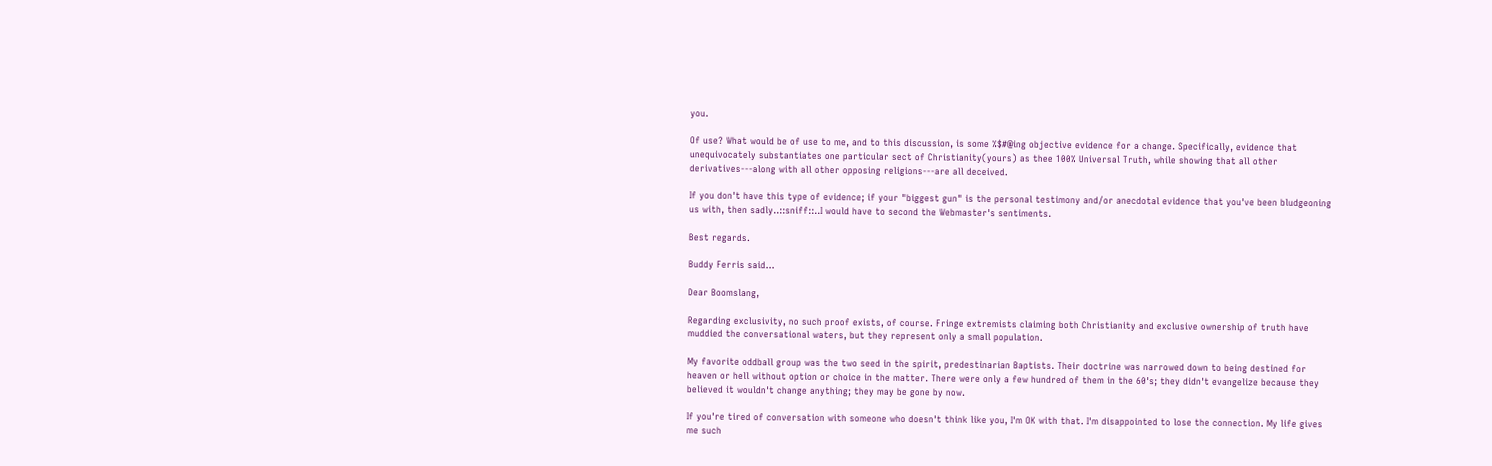you.

Of use? What would be of use to me, and to this discussion, is some %$#@ing objective evidence for a change. Specifically, evidence that unequivocately substantiates one particular sect of Christianity(yours) as thee 100% Universal Truth, while showing that all other derivatives---along with all other opposing religions---are all deceived.

If you don't have this type of evidence; if your "biggest gun" is the personal testimony and/or anecdotal evidence that you've been bludgeoning us with, then sadly..::sniff::..I would have to second the Webmaster's sentiments.

Best regards.

Buddy Ferris said...

Dear Boomslang,

Regarding exclusivity, no such proof exists, of course. Fringe extremists claiming both Christianity and exclusive ownership of truth have muddied the conversational waters, but they represent only a small population.

My favorite oddball group was the two seed in the spirit, predestinarian Baptists. Their doctrine was narrowed down to being destined for heaven or hell without option or choice in the matter. There were only a few hundred of them in the 60's; they didn't evangelize because they believed it wouldn't change anything; they may be gone by now.

If you're tired of conversation with someone who doesn't think like you, I'm OK with that. I'm disappointed to lose the connection. My life gives me such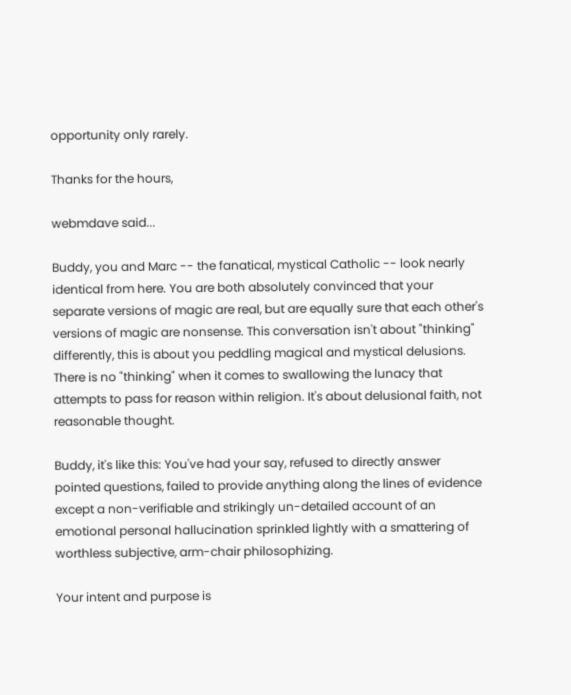opportunity only rarely.

Thanks for the hours,

webmdave said...

Buddy, you and Marc -- the fanatical, mystical Catholic -- look nearly identical from here. You are both absolutely convinced that your separate versions of magic are real, but are equally sure that each other's versions of magic are nonsense. This conversation isn't about "thinking" differently, this is about you peddling magical and mystical delusions. There is no "thinking" when it comes to swallowing the lunacy that attempts to pass for reason within religion. It's about delusional faith, not reasonable thought.

Buddy, it's like this: You've had your say, refused to directly answer pointed questions, failed to provide anything along the lines of evidence except a non-verifiable and strikingly un-detailed account of an emotional personal hallucination sprinkled lightly with a smattering of worthless subjective, arm-chair philosophizing.

Your intent and purpose is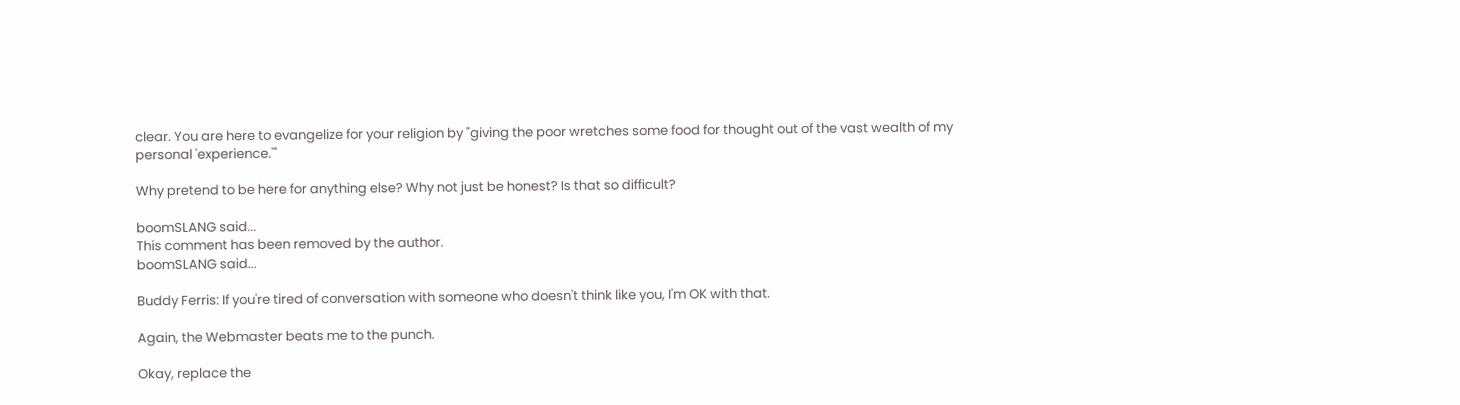clear. You are here to evangelize for your religion by "giving the poor wretches some food for thought out of the vast wealth of my personal 'experience.'"

Why pretend to be here for anything else? Why not just be honest? Is that so difficult?

boomSLANG said...
This comment has been removed by the author.
boomSLANG said...

Buddy Ferris: If you're tired of conversation with someone who doesn't think like you, I'm OK with that.

Again, the Webmaster beats me to the punch.

Okay, replace the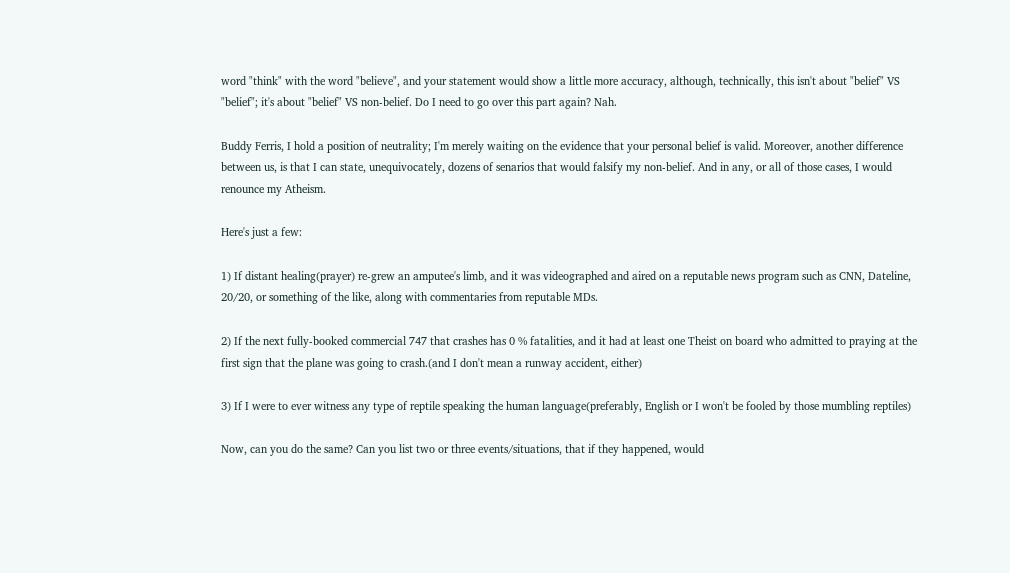word "think" with the word "believe", and your statement would show a little more accuracy, although, technically, this isn't about "belief" VS "belief"; it's about "belief" VS non-belief. Do I need to go over this part again? Nah.

Buddy Ferris, I hold a position of neutrality; I'm merely waiting on the evidence that your personal belief is valid. Moreover, another difference between us, is that I can state, unequivocately, dozens of senarios that would falsify my non-belief. And in any, or all of those cases, I would renounce my Atheism.

Here's just a few:

1) If distant healing(prayer) re-grew an amputee's limb, and it was videographed and aired on a reputable news program such as CNN, Dateline, 20/20, or something of the like, along with commentaries from reputable MDs.

2) If the next fully-booked commercial 747 that crashes has 0 % fatalities, and it had at least one Theist on board who admitted to praying at the first sign that the plane was going to crash.(and I don't mean a runway accident, either)

3) If I were to ever witness any type of reptile speaking the human language(preferably, English or I won't be fooled by those mumbling reptiles)

Now, can you do the same? Can you list two or three events/situations, that if they happened, would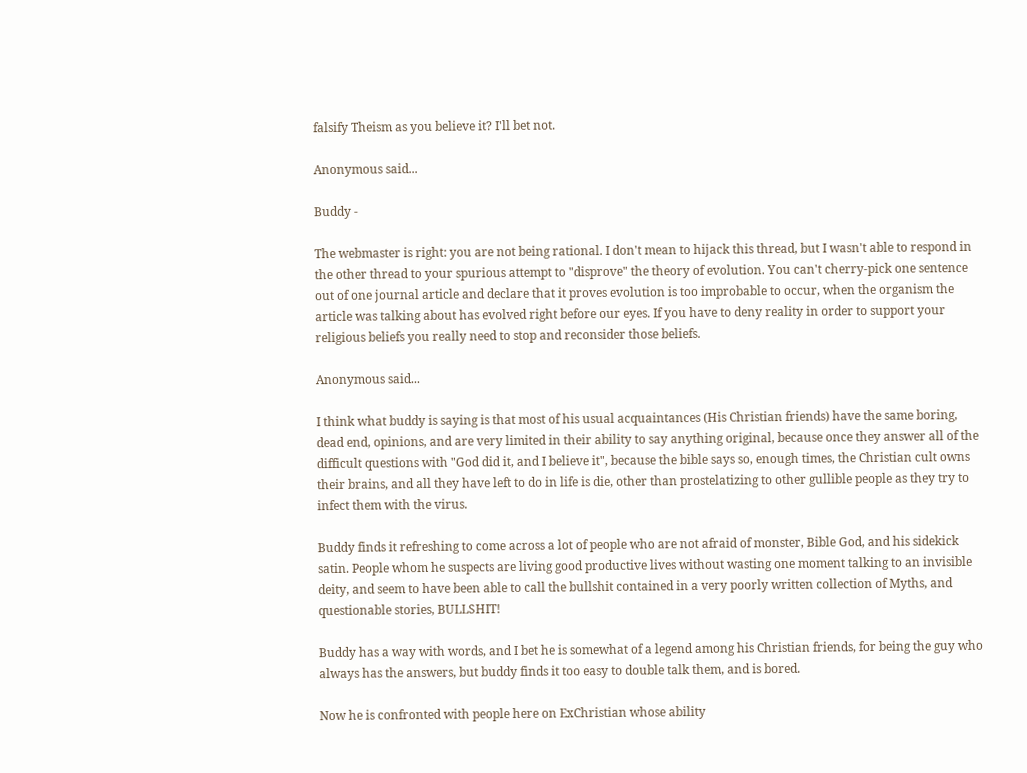falsify Theism as you believe it? I'll bet not.

Anonymous said...

Buddy -

The webmaster is right: you are not being rational. I don't mean to hijack this thread, but I wasn't able to respond in the other thread to your spurious attempt to "disprove" the theory of evolution. You can't cherry-pick one sentence out of one journal article and declare that it proves evolution is too improbable to occur, when the organism the article was talking about has evolved right before our eyes. If you have to deny reality in order to support your religious beliefs you really need to stop and reconsider those beliefs.

Anonymous said...

I think what buddy is saying is that most of his usual acquaintances (His Christian friends) have the same boring, dead end, opinions, and are very limited in their ability to say anything original, because once they answer all of the difficult questions with "God did it, and I believe it", because the bible says so, enough times, the Christian cult owns their brains, and all they have left to do in life is die, other than prostelatizing to other gullible people as they try to infect them with the virus.

Buddy finds it refreshing to come across a lot of people who are not afraid of monster, Bible God, and his sidekick satin. People whom he suspects are living good productive lives without wasting one moment talking to an invisible deity, and seem to have been able to call the bullshit contained in a very poorly written collection of Myths, and questionable stories, BULLSHIT!

Buddy has a way with words, and I bet he is somewhat of a legend among his Christian friends, for being the guy who always has the answers, but buddy finds it too easy to double talk them, and is bored.

Now he is confronted with people here on ExChristian whose ability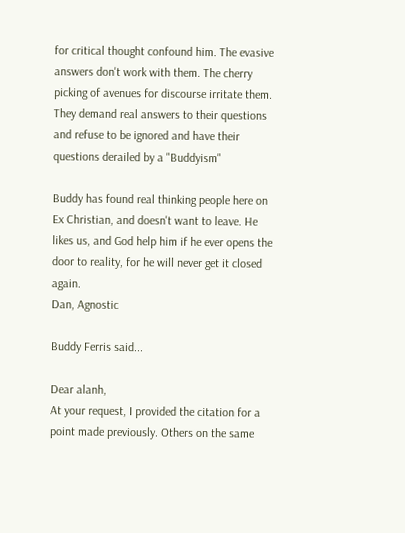for critical thought confound him. The evasive answers don't work with them. The cherry picking of avenues for discourse irritate them. They demand real answers to their questions and refuse to be ignored and have their questions derailed by a "Buddyism"

Buddy has found real thinking people here on Ex Christian, and doesn't want to leave. He likes us, and God help him if he ever opens the door to reality, for he will never get it closed again.
Dan, Agnostic

Buddy Ferris said...

Dear alanh,
At your request, I provided the citation for a point made previously. Others on the same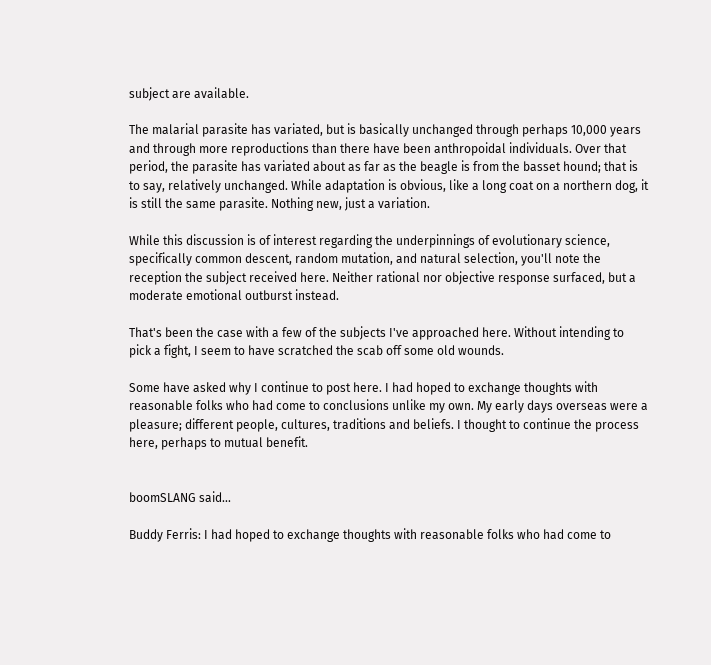subject are available.

The malarial parasite has variated, but is basically unchanged through perhaps 10,000 years and through more reproductions than there have been anthropoidal individuals. Over that period, the parasite has variated about as far as the beagle is from the basset hound; that is to say, relatively unchanged. While adaptation is obvious, like a long coat on a northern dog, it is still the same parasite. Nothing new, just a variation.

While this discussion is of interest regarding the underpinnings of evolutionary science, specifically common descent, random mutation, and natural selection, you'll note the reception the subject received here. Neither rational nor objective response surfaced, but a moderate emotional outburst instead.

That's been the case with a few of the subjects I've approached here. Without intending to pick a fight, I seem to have scratched the scab off some old wounds.

Some have asked why I continue to post here. I had hoped to exchange thoughts with reasonable folks who had come to conclusions unlike my own. My early days overseas were a pleasure; different people, cultures, traditions and beliefs. I thought to continue the process here, perhaps to mutual benefit.


boomSLANG said...

Buddy Ferris: I had hoped to exchange thoughts with reasonable folks who had come to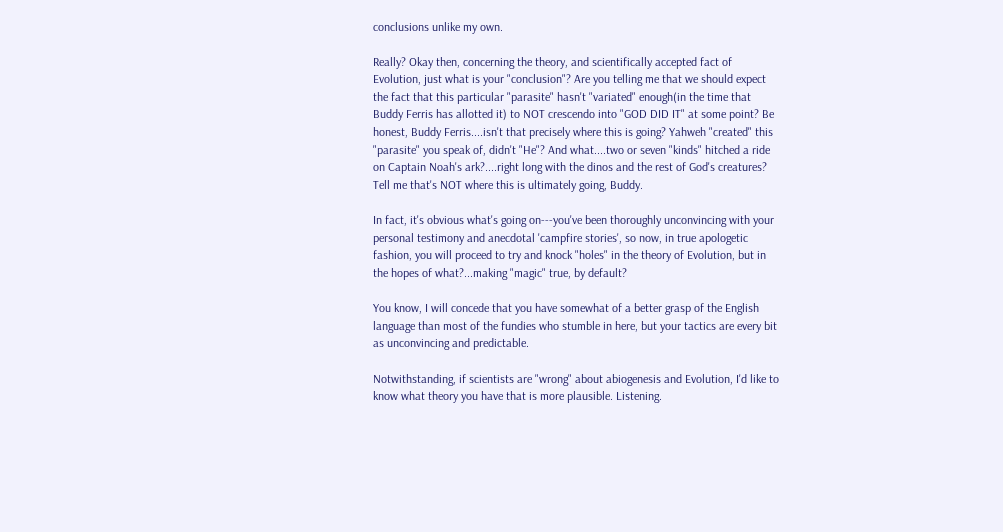conclusions unlike my own.

Really? Okay then, concerning the theory, and scientifically accepted fact of Evolution, just what is your "conclusion"? Are you telling me that we should expect the fact that this particular "parasite" hasn't "variated" enough(in the time that Buddy Ferris has allotted it) to NOT crescendo into "GOD DID IT" at some point? Be honest, Buddy Ferris....isn't that precisely where this is going? Yahweh "created" this "parasite" you speak of, didn't "He"? And what....two or seven "kinds" hitched a ride on Captain Noah's ark?....right long with the dinos and the rest of God's creatures? Tell me that's NOT where this is ultimately going, Buddy.

In fact, it's obvious what's going on---you've been thoroughly unconvincing with your personal testimony and anecdotal 'campfire stories', so now, in true apologetic fashion, you will proceed to try and knock "holes" in the theory of Evolution, but in the hopes of what?...making "magic" true, by default?

You know, I will concede that you have somewhat of a better grasp of the English language than most of the fundies who stumble in here, but your tactics are every bit as unconvincing and predictable.

Notwithstanding, if scientists are "wrong" about abiogenesis and Evolution, I'd like to know what theory you have that is more plausible. Listening.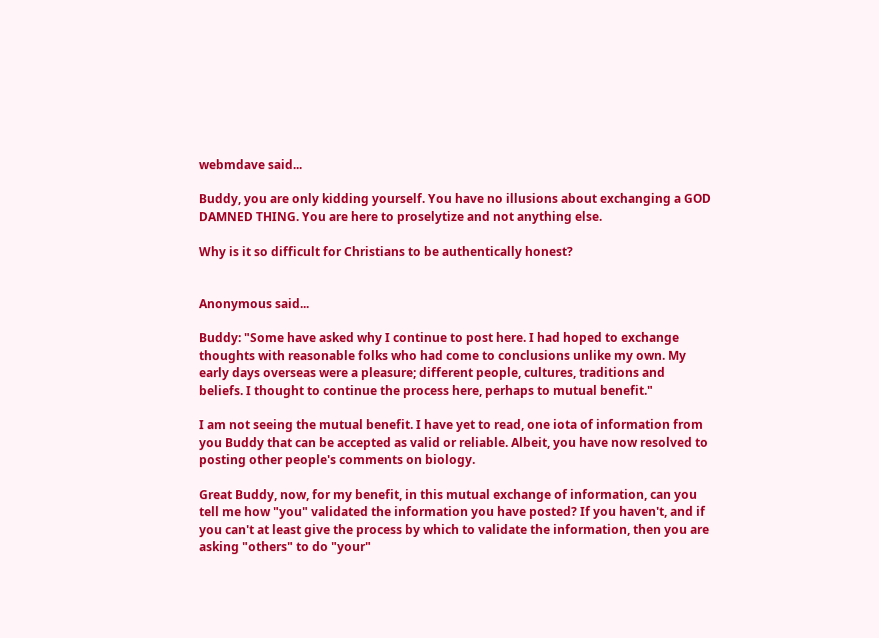webmdave said...

Buddy, you are only kidding yourself. You have no illusions about exchanging a GOD DAMNED THING. You are here to proselytize and not anything else.

Why is it so difficult for Christians to be authentically honest?


Anonymous said...

Buddy: "Some have asked why I continue to post here. I had hoped to exchange thoughts with reasonable folks who had come to conclusions unlike my own. My early days overseas were a pleasure; different people, cultures, traditions and beliefs. I thought to continue the process here, perhaps to mutual benefit."

I am not seeing the mutual benefit. I have yet to read, one iota of information from you Buddy that can be accepted as valid or reliable. Albeit, you have now resolved to posting other people's comments on biology.

Great Buddy, now, for my benefit, in this mutual exchange of information, can you tell me how "you" validated the information you have posted? If you haven't, and if you can't at least give the process by which to validate the information, then you are asking "others" to do "your"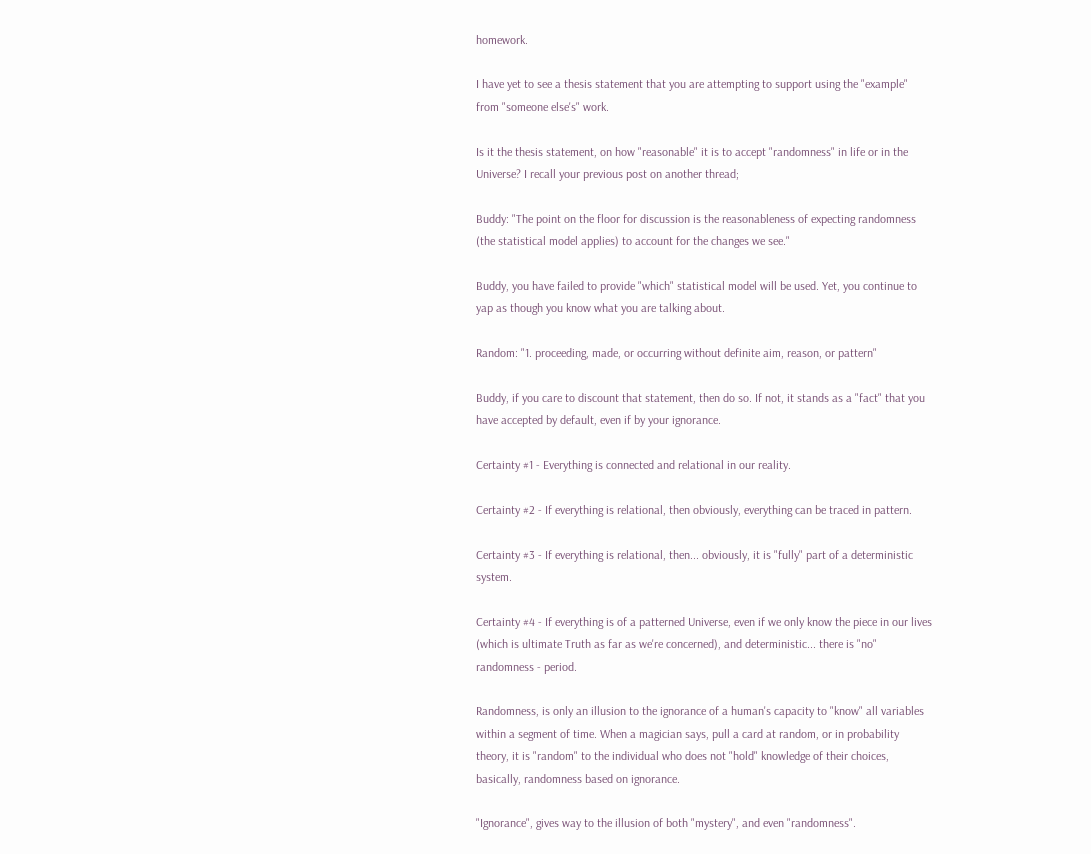homework.

I have yet to see a thesis statement that you are attempting to support using the "example" from "someone else's" work.

Is it the thesis statement, on how "reasonable" it is to accept "randomness" in life or in the Universe? I recall your previous post on another thread;

Buddy: "The point on the floor for discussion is the reasonableness of expecting randomness (the statistical model applies) to account for the changes we see."

Buddy, you have failed to provide "which" statistical model will be used. Yet, you continue to yap as though you know what you are talking about.

Random: "1. proceeding, made, or occurring without definite aim, reason, or pattern"

Buddy, if you care to discount that statement, then do so. If not, it stands as a "fact" that you have accepted by default, even if by your ignorance.

Certainty #1 - Everything is connected and relational in our reality.

Certainty #2 - If everything is relational, then obviously, everything can be traced in pattern.

Certainty #3 - If everything is relational, then... obviously, it is "fully" part of a deterministic system.

Certainty #4 - If everything is of a patterned Universe, even if we only know the piece in our lives (which is ultimate Truth as far as we're concerned), and deterministic... there is "no" randomness - period.

Randomness, is only an illusion to the ignorance of a human's capacity to "know" all variables within a segment of time. When a magician says, pull a card at random, or in probability theory, it is "random" to the individual who does not "hold" knowledge of their choices, basically, randomness based on ignorance.

"Ignorance", gives way to the illusion of both "mystery", and even "randomness".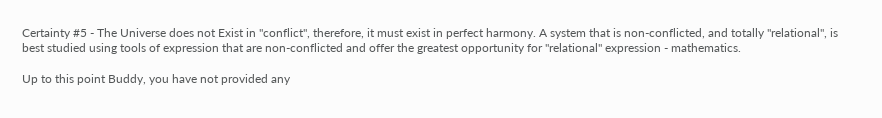Certainty #5 - The Universe does not Exist in "conflict", therefore, it must exist in perfect harmony. A system that is non-conflicted, and totally "relational", is best studied using tools of expression that are non-conflicted and offer the greatest opportunity for "relational" expression - mathematics.

Up to this point Buddy, you have not provided any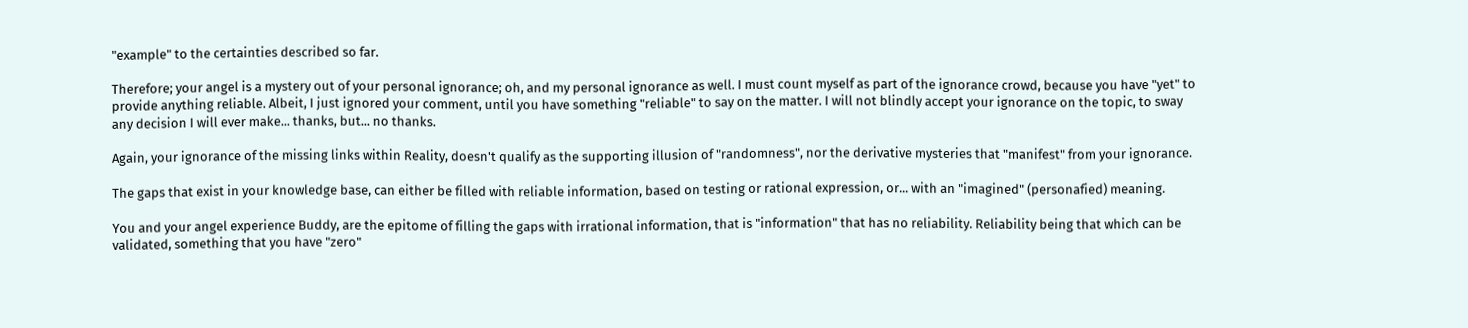"example" to the certainties described so far.

Therefore; your angel is a mystery out of your personal ignorance; oh, and my personal ignorance as well. I must count myself as part of the ignorance crowd, because you have "yet" to provide anything reliable. Albeit, I just ignored your comment, until you have something "reliable" to say on the matter. I will not blindly accept your ignorance on the topic, to sway any decision I will ever make... thanks, but... no thanks.

Again, your ignorance of the missing links within Reality, doesn't qualify as the supporting illusion of "randomness", nor the derivative mysteries that "manifest" from your ignorance.

The gaps that exist in your knowledge base, can either be filled with reliable information, based on testing or rational expression, or... with an "imagined" (personafied) meaning.

You and your angel experience Buddy, are the epitome of filling the gaps with irrational information, that is "information" that has no reliability. Reliability being that which can be validated, something that you have "zero"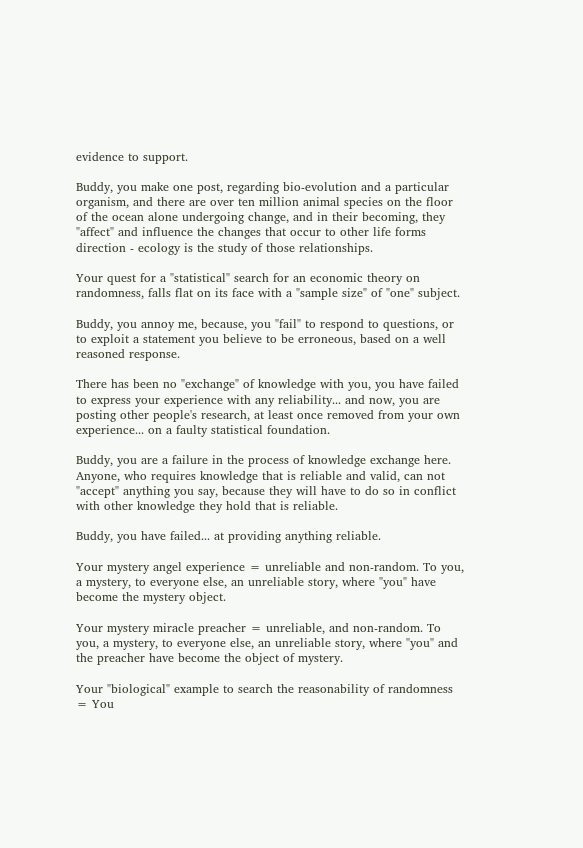evidence to support.

Buddy, you make one post, regarding bio-evolution and a particular organism, and there are over ten million animal species on the floor of the ocean alone undergoing change, and in their becoming, they "affect" and influence the changes that occur to other life forms direction - ecology is the study of those relationships.

Your quest for a "statistical" search for an economic theory on randomness, falls flat on its face with a "sample size" of "one" subject.

Buddy, you annoy me, because, you "fail" to respond to questions, or to exploit a statement you believe to be erroneous, based on a well reasoned response.

There has been no "exchange" of knowledge with you, you have failed to express your experience with any reliability... and now, you are posting other people's research, at least once removed from your own experience... on a faulty statistical foundation.

Buddy, you are a failure in the process of knowledge exchange here. Anyone, who requires knowledge that is reliable and valid, can not "accept" anything you say, because they will have to do so in conflict with other knowledge they hold that is reliable.

Buddy, you have failed... at providing anything reliable.

Your mystery angel experience = unreliable and non-random. To you, a mystery, to everyone else, an unreliable story, where "you" have become the mystery object.

Your mystery miracle preacher = unreliable, and non-random. To you, a mystery, to everyone else, an unreliable story, where "you" and the preacher have become the object of mystery.

Your "biological" example to search the reasonability of randomness = You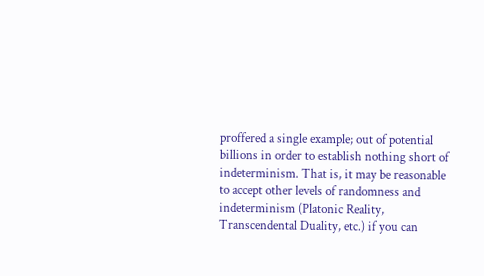proffered a single example; out of potential billions in order to establish nothing short of indeterminism. That is, it may be reasonable to accept other levels of randomness and indeterminism (Platonic Reality, Transcendental Duality, etc.) if you can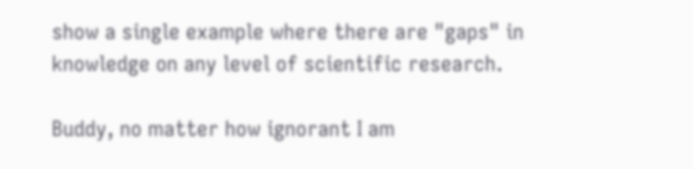show a single example where there are "gaps" in knowledge on any level of scientific research.

Buddy, no matter how ignorant I am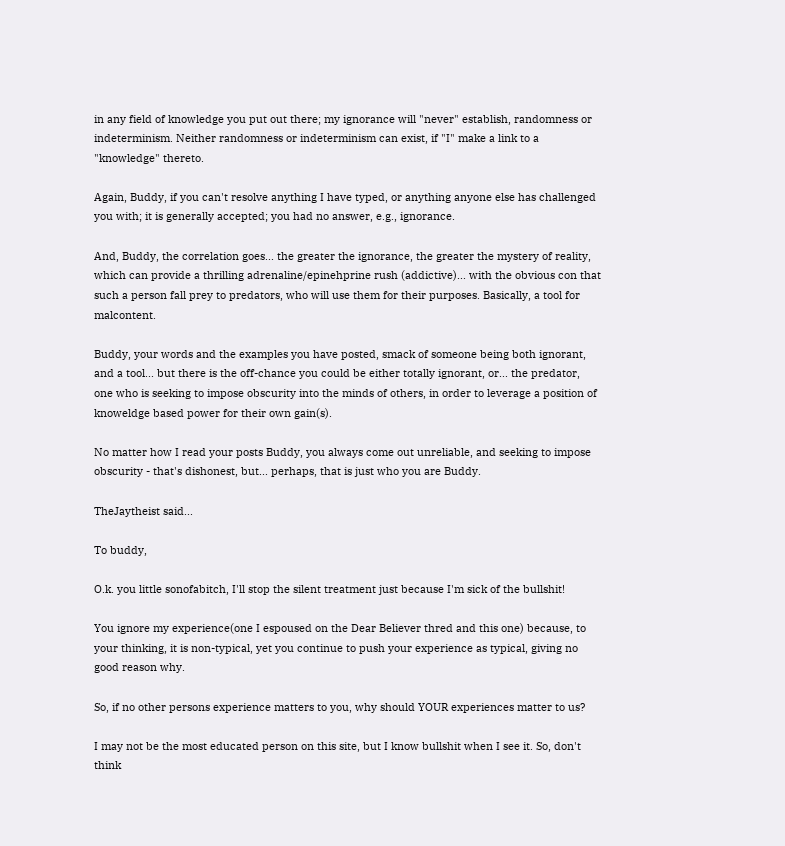in any field of knowledge you put out there; my ignorance will "never" establish, randomness or indeterminism. Neither randomness or indeterminism can exist, if "I" make a link to a "knowledge" thereto.

Again, Buddy, if you can't resolve anything I have typed, or anything anyone else has challenged you with; it is generally accepted; you had no answer, e.g., ignorance.

And, Buddy, the correlation goes... the greater the ignorance, the greater the mystery of reality, which can provide a thrilling adrenaline/epinehprine rush (addictive)... with the obvious con that such a person fall prey to predators, who will use them for their purposes. Basically, a tool for malcontent.

Buddy, your words and the examples you have posted, smack of someone being both ignorant, and a tool... but there is the off-chance you could be either totally ignorant, or... the predator, one who is seeking to impose obscurity into the minds of others, in order to leverage a position of knoweldge based power for their own gain(s).

No matter how I read your posts Buddy, you always come out unreliable, and seeking to impose obscurity - that's dishonest, but... perhaps, that is just who you are Buddy.

TheJaytheist said...

To buddy,

O.k. you little sonofabitch, I'll stop the silent treatment just because I'm sick of the bullshit!

You ignore my experience(one I espoused on the Dear Believer thred and this one) because, to your thinking, it is non-typical, yet you continue to push your experience as typical, giving no good reason why.

So, if no other persons experience matters to you, why should YOUR experiences matter to us?

I may not be the most educated person on this site, but I know bullshit when I see it. So, don't think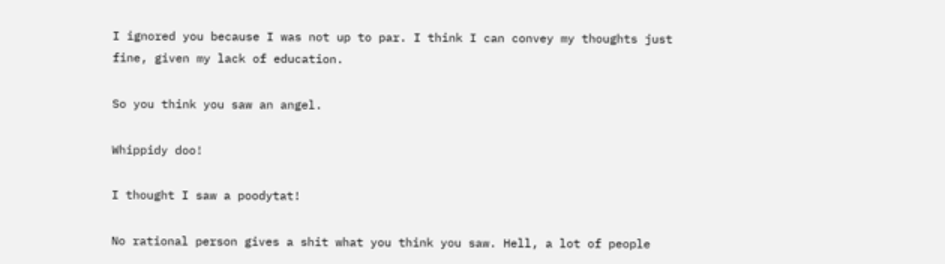I ignored you because I was not up to par. I think I can convey my thoughts just fine, given my lack of education.

So you think you saw an angel.

Whippidy doo!

I thought I saw a poodytat!

No rational person gives a shit what you think you saw. Hell, a lot of people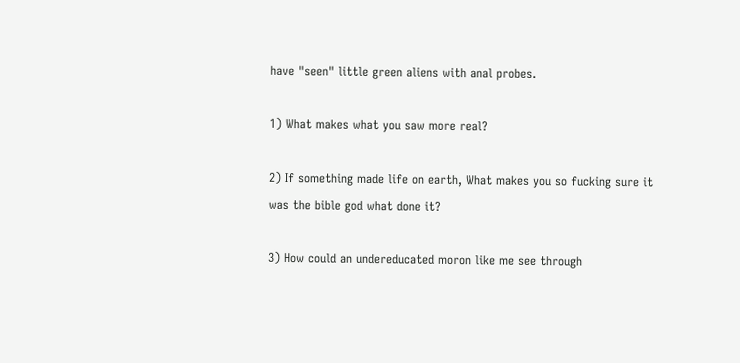have "seen" little green aliens with anal probes.

1) What makes what you saw more real?

2) If something made life on earth, What makes you so fucking sure it was the bible god what done it?

3) How could an undereducated moron like me see through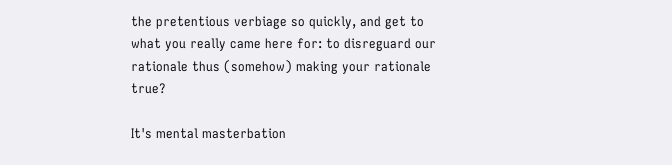the pretentious verbiage so quickly, and get to what you really came here for: to disreguard our rationale thus (somehow) making your rationale true?

It's mental masterbation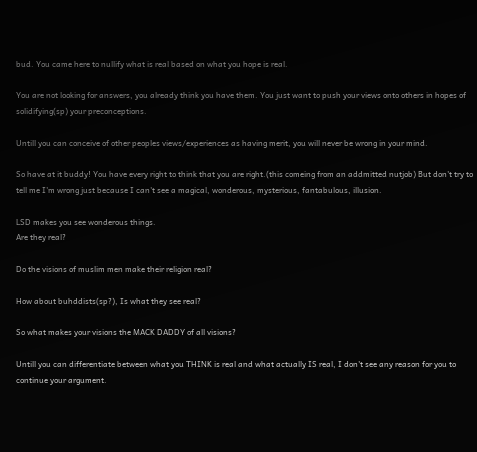bud. You came here to nullify what is real based on what you hope is real.

You are not looking for answers, you already think you have them. You just want to push your views onto others in hopes of solidifying(sp) your preconceptions.

Untill you can conceive of other peoples views/experiences as having merit, you will never be wrong in your mind.

So have at it buddy! You have every right to think that you are right.(this comeing from an addmitted nutjob) But don't try to tell me I'm wrong just because I can't see a magical, wonderous, mysterious, fantabulous, illusion.

LSD makes you see wonderous things.
Are they real?

Do the visions of muslim men make their religion real?

How about buhddists(sp?), Is what they see real?

So what makes your visions the MACK DADDY of all visions?

Untill you can differentiate between what you THINK is real and what actually IS real, I don't see any reason for you to continue your argument.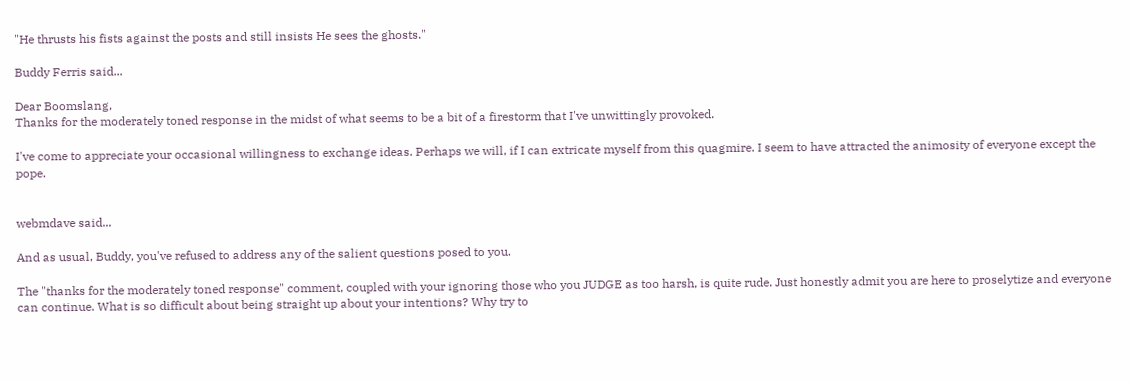"He thrusts his fists against the posts and still insists He sees the ghosts."

Buddy Ferris said...

Dear Boomslang,
Thanks for the moderately toned response in the midst of what seems to be a bit of a firestorm that I've unwittingly provoked.

I've come to appreciate your occasional willingness to exchange ideas. Perhaps we will, if I can extricate myself from this quagmire. I seem to have attracted the animosity of everyone except the pope.


webmdave said...

And as usual, Buddy, you've refused to address any of the salient questions posed to you.

The "thanks for the moderately toned response" comment, coupled with your ignoring those who you JUDGE as too harsh, is quite rude. Just honestly admit you are here to proselytize and everyone can continue. What is so difficult about being straight up about your intentions? Why try to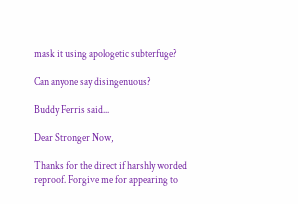mask it using apologetic subterfuge?

Can anyone say disingenuous?

Buddy Ferris said...

Dear Stronger Now,

Thanks for the direct if harshly worded reproof. Forgive me for appearing to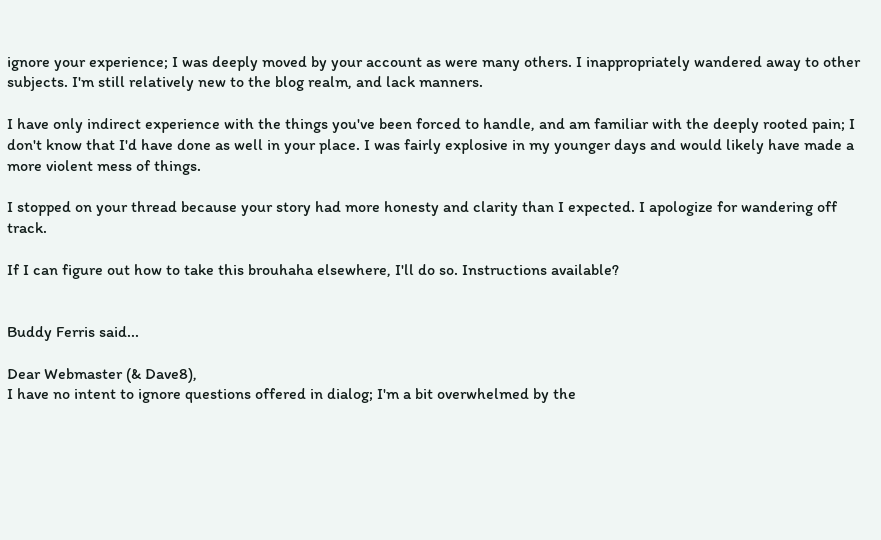ignore your experience; I was deeply moved by your account as were many others. I inappropriately wandered away to other subjects. I'm still relatively new to the blog realm, and lack manners.

I have only indirect experience with the things you've been forced to handle, and am familiar with the deeply rooted pain; I don't know that I'd have done as well in your place. I was fairly explosive in my younger days and would likely have made a more violent mess of things.

I stopped on your thread because your story had more honesty and clarity than I expected. I apologize for wandering off track.

If I can figure out how to take this brouhaha elsewhere, I'll do so. Instructions available?


Buddy Ferris said...

Dear Webmaster (& Dave8),
I have no intent to ignore questions offered in dialog; I'm a bit overwhelmed by the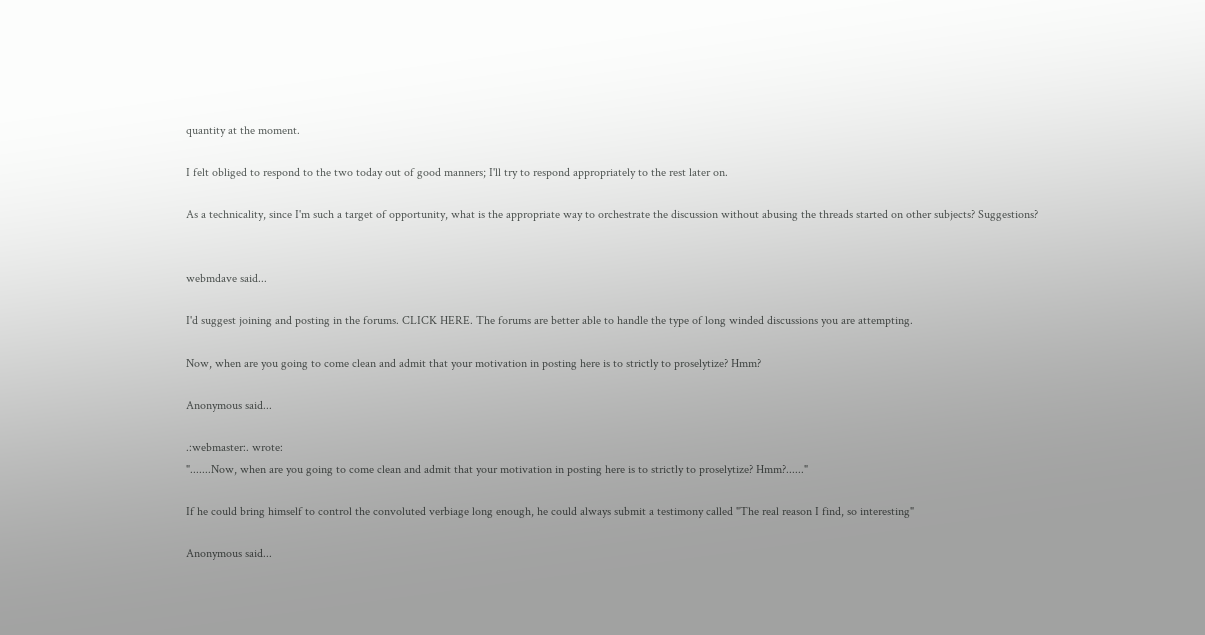quantity at the moment.

I felt obliged to respond to the two today out of good manners; I'll try to respond appropriately to the rest later on.

As a technicality, since I'm such a target of opportunity, what is the appropriate way to orchestrate the discussion without abusing the threads started on other subjects? Suggestions?


webmdave said...

I'd suggest joining and posting in the forums. CLICK HERE. The forums are better able to handle the type of long winded discussions you are attempting.

Now, when are you going to come clean and admit that your motivation in posting here is to strictly to proselytize? Hmm?

Anonymous said...

.:webmaster:. wrote:
".......Now, when are you going to come clean and admit that your motivation in posting here is to strictly to proselytize? Hmm?......"

If he could bring himself to control the convoluted verbiage long enough, he could always submit a testimony called "The real reason I find, so interesting"

Anonymous said...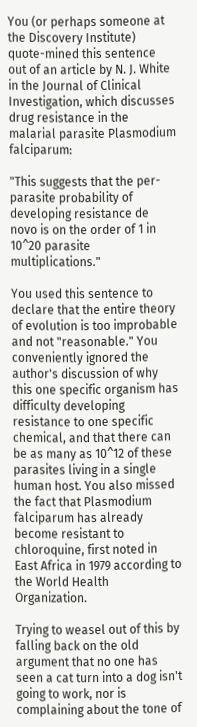You (or perhaps someone at the Discovery Institute) quote-mined this sentence out of an article by N. J. White in the Journal of Clinical Investigation, which discusses drug resistance in the malarial parasite Plasmodium falciparum:

"This suggests that the per-parasite probability of developing resistance de novo is on the order of 1 in 10^20 parasite multiplications."

You used this sentence to declare that the entire theory of evolution is too improbable and not "reasonable." You conveniently ignored the author's discussion of why this one specific organism has difficulty developing resistance to one specific chemical, and that there can be as many as 10^12 of these parasites living in a single human host. You also missed the fact that Plasmodium falciparum has already become resistant to chloroquine, first noted in East Africa in 1979 according to the World Health Organization.

Trying to weasel out of this by falling back on the old argument that no one has seen a cat turn into a dog isn't going to work, nor is complaining about the tone of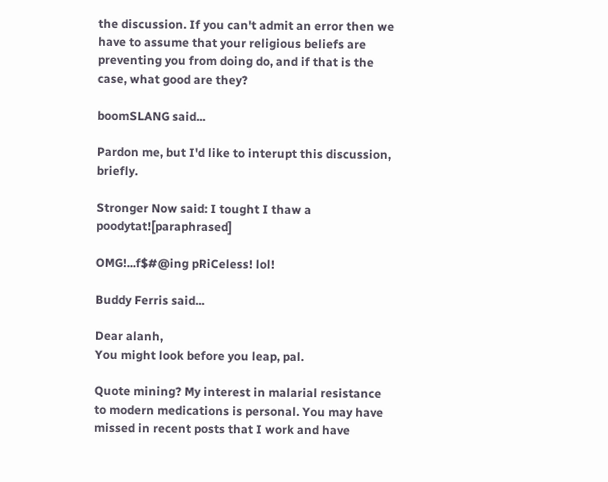the discussion. If you can't admit an error then we have to assume that your religious beliefs are preventing you from doing do, and if that is the case, what good are they?

boomSLANG said...

Pardon me, but I'd like to interupt this discussion, briefly.

Stronger Now said: I tought I thaw a poodytat![paraphrased]

OMG!...f$#@ing pRiCeless! lol!

Buddy Ferris said...

Dear alanh,
You might look before you leap, pal.

Quote mining? My interest in malarial resistance to modern medications is personal. You may have missed in recent posts that I work and have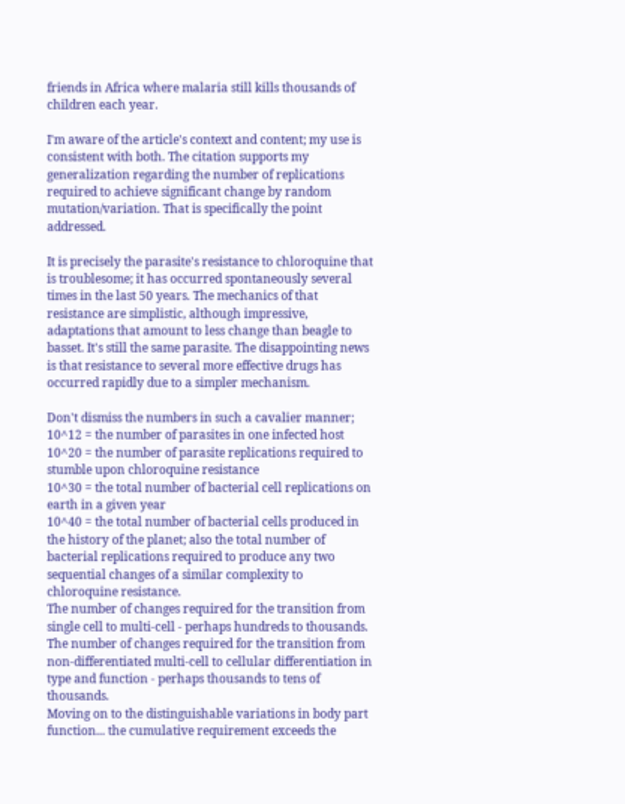friends in Africa where malaria still kills thousands of children each year.

I'm aware of the article's context and content; my use is consistent with both. The citation supports my generalization regarding the number of replications required to achieve significant change by random mutation/variation. That is specifically the point addressed.

It is precisely the parasite's resistance to chloroquine that is troublesome; it has occurred spontaneously several times in the last 50 years. The mechanics of that resistance are simplistic, although impressive, adaptations that amount to less change than beagle to basset. It's still the same parasite. The disappointing news is that resistance to several more effective drugs has occurred rapidly due to a simpler mechanism.

Don't dismiss the numbers in such a cavalier manner;
10^12 = the number of parasites in one infected host
10^20 = the number of parasite replications required to stumble upon chloroquine resistance
10^30 = the total number of bacterial cell replications on earth in a given year
10^40 = the total number of bacterial cells produced in the history of the planet; also the total number of bacterial replications required to produce any two sequential changes of a similar complexity to chloroquine resistance.
The number of changes required for the transition from single cell to multi-cell - perhaps hundreds to thousands.
The number of changes required for the transition from non-differentiated multi-cell to cellular differentiation in type and function - perhaps thousands to tens of thousands.
Moving on to the distinguishable variations in body part function... the cumulative requirement exceeds the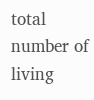total number of living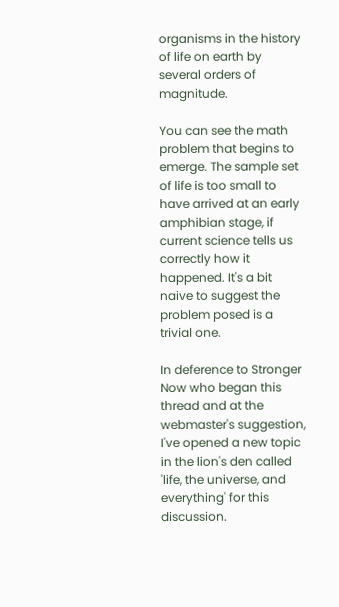organisms in the history of life on earth by several orders of magnitude.

You can see the math problem that begins to emerge. The sample set of life is too small to have arrived at an early amphibian stage, if current science tells us correctly how it happened. It's a bit naive to suggest the problem posed is a trivial one.

In deference to Stronger Now who began this thread and at the webmaster's suggestion, I've opened a new topic in the lion's den called 'life, the universe, and everything' for this discussion.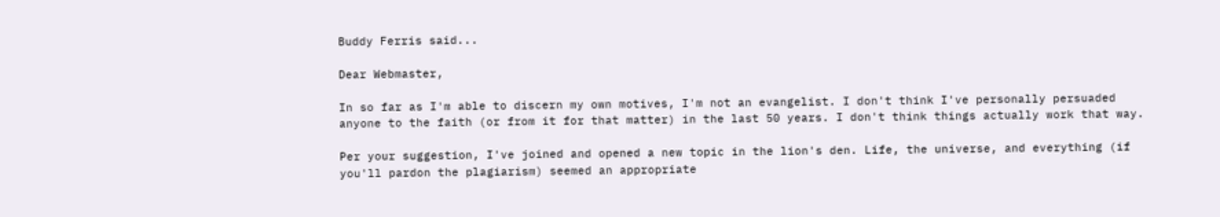Buddy Ferris said...

Dear Webmaster,

In so far as I'm able to discern my own motives, I'm not an evangelist. I don't think I've personally persuaded anyone to the faith (or from it for that matter) in the last 50 years. I don't think things actually work that way.

Per your suggestion, I've joined and opened a new topic in the lion's den. Life, the universe, and everything (if you'll pardon the plagiarism) seemed an appropriate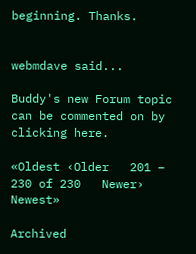beginning. Thanks.


webmdave said...

Buddy's new Forum topic can be commented on by clicking here.

«Oldest ‹Older   201 – 230 of 230   Newer› Newest»

Archived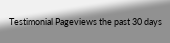Testimonial Pageviews the past 30 days